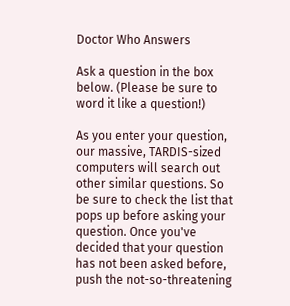Doctor Who Answers

Ask a question in the box below. (Please be sure to word it like a question!)

As you enter your question, our massive, TARDIS-sized computers will search out other similar questions. So be sure to check the list that pops up before asking your question. Once you've decided that your question has not been asked before, push the not-so-threatening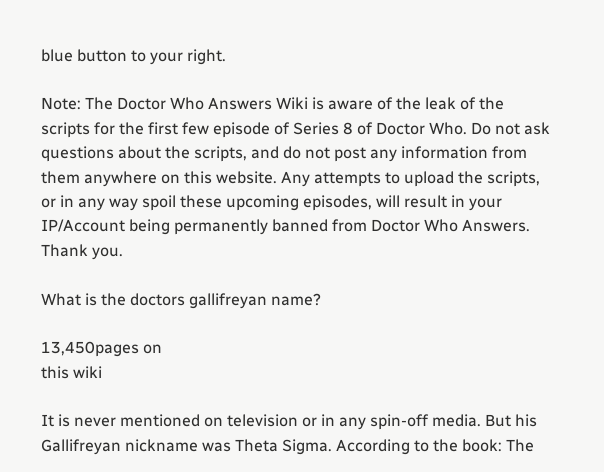blue button to your right.

Note: The Doctor Who Answers Wiki is aware of the leak of the scripts for the first few episode of Series 8 of Doctor Who. Do not ask questions about the scripts, and do not post any information from them anywhere on this website. Any attempts to upload the scripts, or in any way spoil these upcoming episodes, will result in your IP/Account being permanently banned from Doctor Who Answers. Thank you.

What is the doctors gallifreyan name?

13,450pages on
this wiki

It is never mentioned on television or in any spin-off media. But his Gallifreyan nickname was Theta Sigma. According to the book: The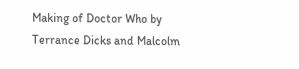Making of Doctor Who by Terrance Dicks and Malcolm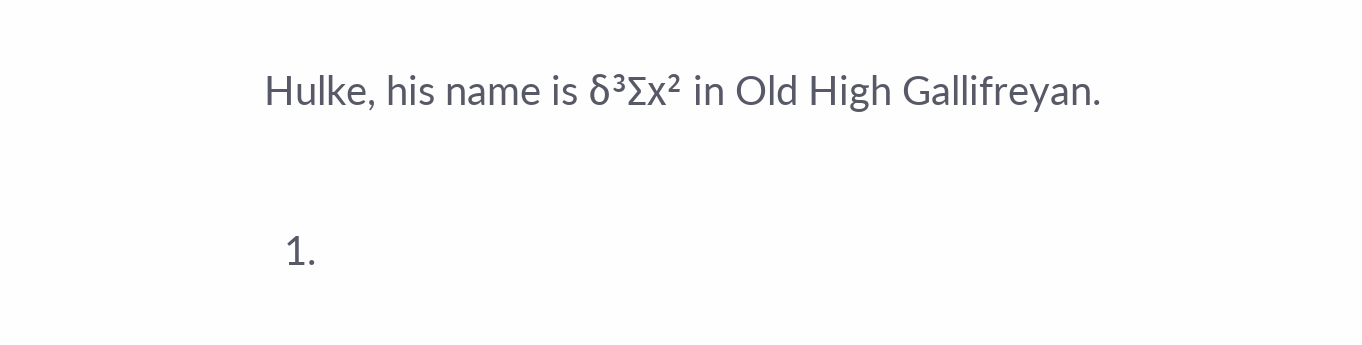Hulke, his name is δ³Σx² in Old High Gallifreyan.

  1.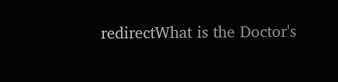redirectWhat is the Doctor's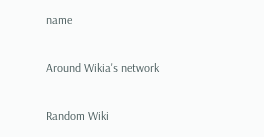name

Around Wikia's network

Random Wiki